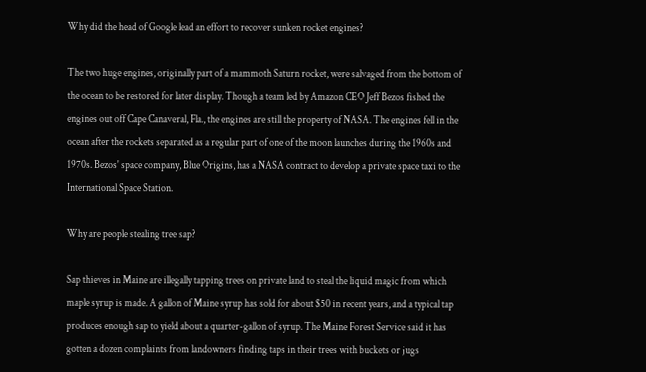Why did the head of Google lead an effort to recover sunken rocket engines?

The two huge engines, originally part of a mammoth Saturn rocket, were salvaged from the bottom of the ocean to be restored for later display. Though a team led by Amazon CEO Jeff Bezos fished the engines out off Cape Canaveral, Fla., the engines are still the property of NASA. The engines fell in the ocean after the rockets separated as a regular part of one of the moon launches during the 1960s and 1970s. Bezos' space company, Blue Origins, has a NASA contract to develop a private space taxi to the International Space Station.

Why are people stealing tree sap?

Sap thieves in Maine are illegally tapping trees on private land to steal the liquid magic from which maple syrup is made. A gallon of Maine syrup has sold for about $50 in recent years, and a typical tap produces enough sap to yield about a quarter-gallon of syrup. The Maine Forest Service said it has gotten a dozen complaints from landowners finding taps in their trees with buckets or jugs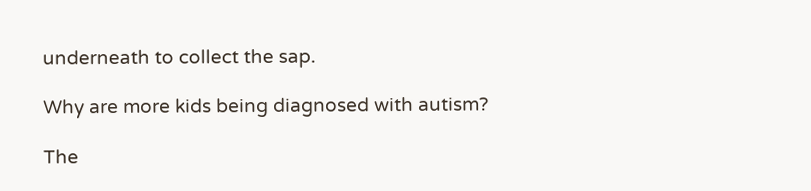underneath to collect the sap.

Why are more kids being diagnosed with autism?

The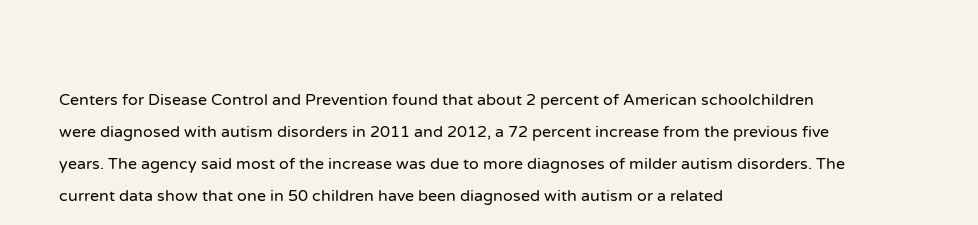Centers for Disease Control and Prevention found that about 2 percent of American schoolchildren were diagnosed with autism disorders in 2011 and 2012, a 72 percent increase from the previous five years. The agency said most of the increase was due to more diagnoses of milder autism disorders. The current data show that one in 50 children have been diagnosed with autism or a related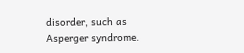disorder, such as Asperger syndrome.